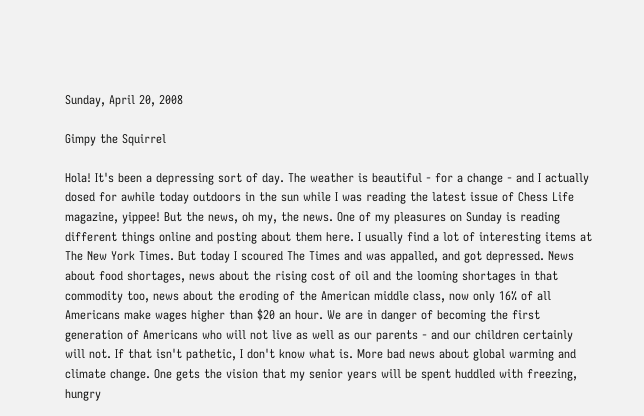Sunday, April 20, 2008

Gimpy the Squirrel

Hola! It's been a depressing sort of day. The weather is beautiful - for a change - and I actually dosed for awhile today outdoors in the sun while I was reading the latest issue of Chess Life magazine, yippee! But the news, oh my, the news. One of my pleasures on Sunday is reading different things online and posting about them here. I usually find a lot of interesting items at The New York Times. But today I scoured The Times and was appalled, and got depressed. News about food shortages, news about the rising cost of oil and the looming shortages in that commodity too, news about the eroding of the American middle class, now only 16% of all Americans make wages higher than $20 an hour. We are in danger of becoming the first generation of Americans who will not live as well as our parents - and our children certainly will not. If that isn't pathetic, I don't know what is. More bad news about global warming and climate change. One gets the vision that my senior years will be spent huddled with freezing, hungry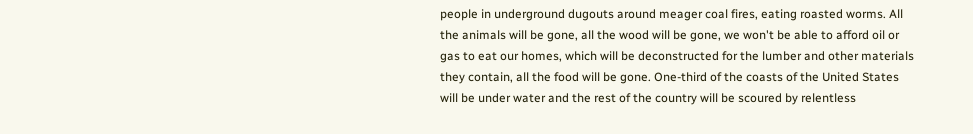people in underground dugouts around meager coal fires, eating roasted worms. All the animals will be gone, all the wood will be gone, we won't be able to afford oil or gas to eat our homes, which will be deconstructed for the lumber and other materials they contain, all the food will be gone. One-third of the coasts of the United States will be under water and the rest of the country will be scoured by relentless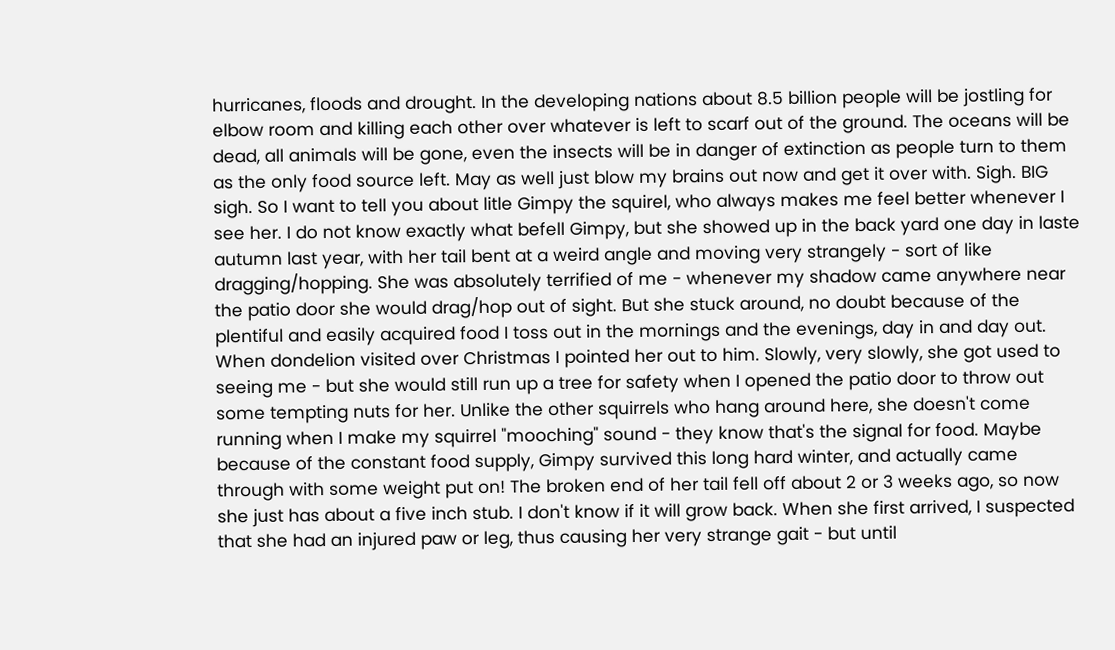hurricanes, floods and drought. In the developing nations about 8.5 billion people will be jostling for elbow room and killing each other over whatever is left to scarf out of the ground. The oceans will be dead, all animals will be gone, even the insects will be in danger of extinction as people turn to them as the only food source left. May as well just blow my brains out now and get it over with. Sigh. BIG sigh. So I want to tell you about litle Gimpy the squirel, who always makes me feel better whenever I see her. I do not know exactly what befell Gimpy, but she showed up in the back yard one day in laste autumn last year, with her tail bent at a weird angle and moving very strangely - sort of like dragging/hopping. She was absolutely terrified of me - whenever my shadow came anywhere near the patio door she would drag/hop out of sight. But she stuck around, no doubt because of the plentiful and easily acquired food I toss out in the mornings and the evenings, day in and day out. When dondelion visited over Christmas I pointed her out to him. Slowly, very slowly, she got used to seeing me - but she would still run up a tree for safety when I opened the patio door to throw out some tempting nuts for her. Unlike the other squirrels who hang around here, she doesn't come running when I make my squirrel "mooching" sound - they know that's the signal for food. Maybe because of the constant food supply, Gimpy survived this long hard winter, and actually came through with some weight put on! The broken end of her tail fell off about 2 or 3 weeks ago, so now she just has about a five inch stub. I don't know if it will grow back. When she first arrived, I suspected that she had an injured paw or leg, thus causing her very strange gait - but until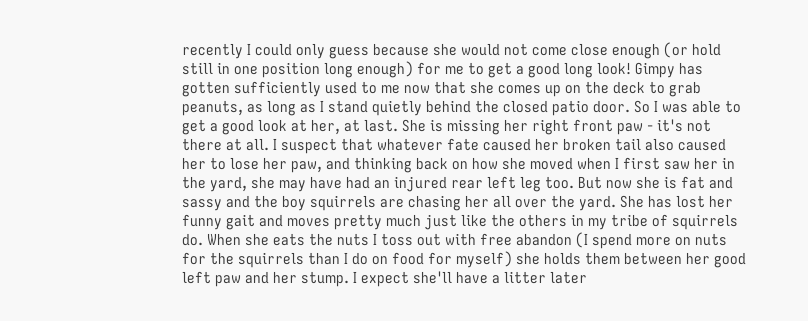recently I could only guess because she would not come close enough (or hold still in one position long enough) for me to get a good long look! Gimpy has gotten sufficiently used to me now that she comes up on the deck to grab peanuts, as long as I stand quietly behind the closed patio door. So I was able to get a good look at her, at last. She is missing her right front paw - it's not there at all. I suspect that whatever fate caused her broken tail also caused her to lose her paw, and thinking back on how she moved when I first saw her in the yard, she may have had an injured rear left leg too. But now she is fat and sassy and the boy squirrels are chasing her all over the yard. She has lost her funny gait and moves pretty much just like the others in my tribe of squirrels do. When she eats the nuts I toss out with free abandon (I spend more on nuts for the squirrels than I do on food for myself) she holds them between her good left paw and her stump. I expect she'll have a litter later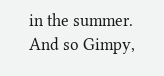in the summer. And so Gimpy,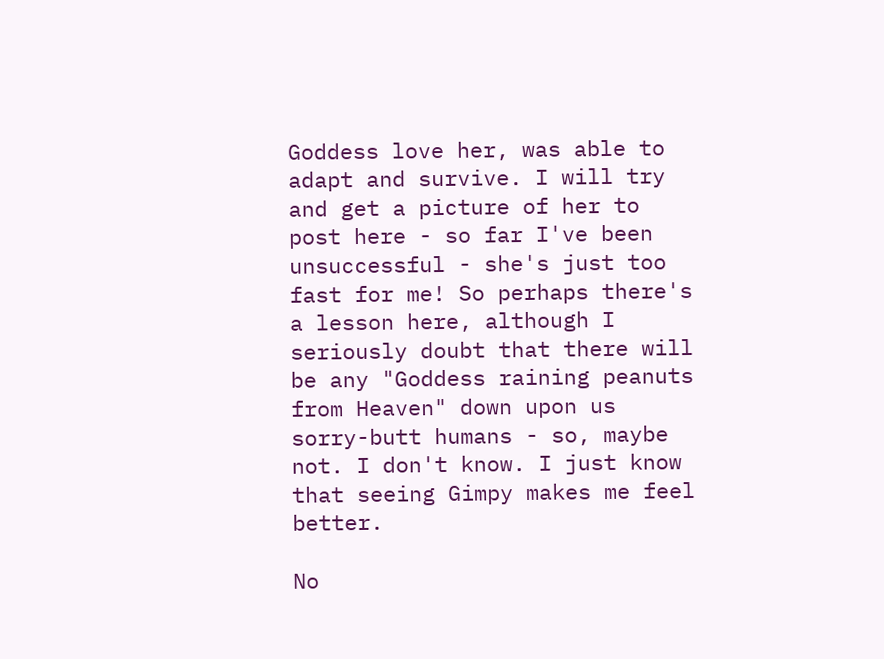Goddess love her, was able to adapt and survive. I will try and get a picture of her to post here - so far I've been unsuccessful - she's just too fast for me! So perhaps there's a lesson here, although I seriously doubt that there will be any "Goddess raining peanuts from Heaven" down upon us sorry-butt humans - so, maybe not. I don't know. I just know that seeing Gimpy makes me feel better.

No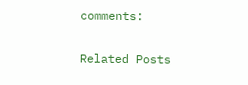comments:

Related Posts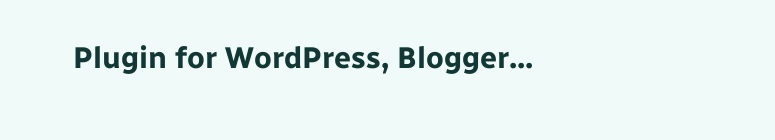Plugin for WordPress, Blogger...